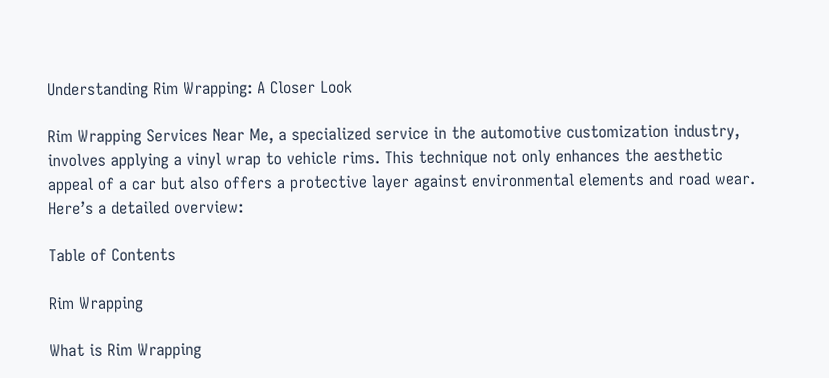Understanding Rim Wrapping: A Closer Look

Rim Wrapping Services Near Me, a specialized service in the automotive customization industry, involves applying a vinyl wrap to vehicle rims. This technique not only enhances the aesthetic appeal of a car but also offers a protective layer against environmental elements and road wear. Here’s a detailed overview:

Table of Contents

Rim Wrapping

What is Rim Wrapping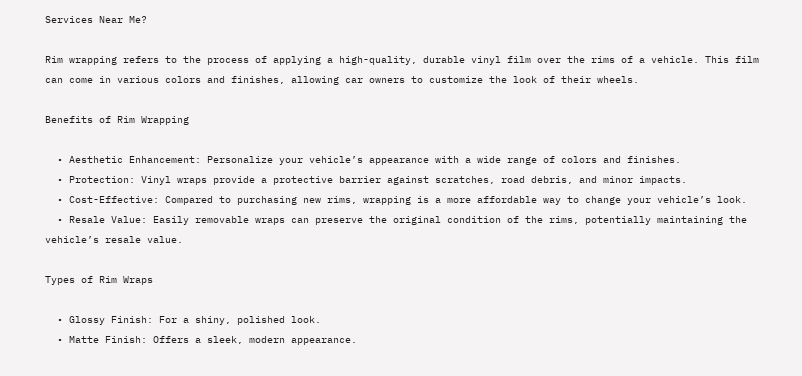Services Near Me?

Rim wrapping refers to the process of applying a high-quality, durable vinyl film over the rims of a vehicle. This film can come in various colors and finishes, allowing car owners to customize the look of their wheels.

Benefits of Rim Wrapping

  • Aesthetic Enhancement: Personalize your vehicle’s appearance with a wide range of colors and finishes.
  • Protection: Vinyl wraps provide a protective barrier against scratches, road debris, and minor impacts.
  • Cost-Effective: Compared to purchasing new rims, wrapping is a more affordable way to change your vehicle’s look.
  • Resale Value: Easily removable wraps can preserve the original condition of the rims, potentially maintaining the vehicle’s resale value.

Types of Rim Wraps

  • Glossy Finish: For a shiny, polished look.
  • Matte Finish: Offers a sleek, modern appearance.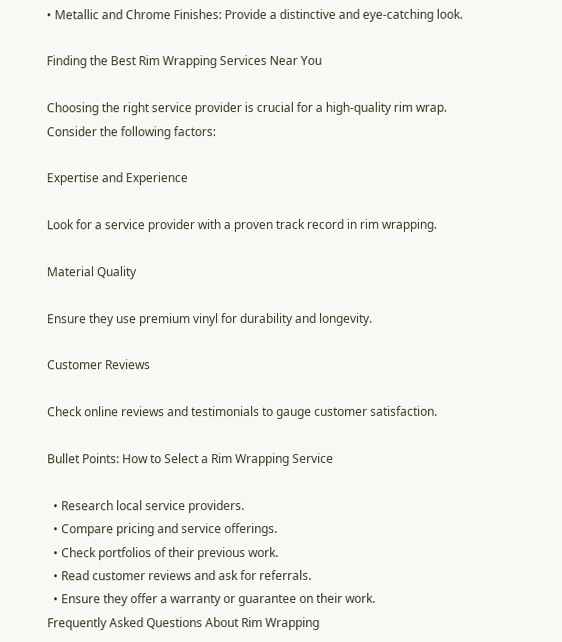• Metallic and Chrome Finishes: Provide a distinctive and eye-catching look.

Finding the Best Rim Wrapping Services Near You

Choosing the right service provider is crucial for a high-quality rim wrap. Consider the following factors:

Expertise and Experience

Look for a service provider with a proven track record in rim wrapping.

Material Quality

Ensure they use premium vinyl for durability and longevity.

Customer Reviews

Check online reviews and testimonials to gauge customer satisfaction.

Bullet Points: How to Select a Rim Wrapping Service

  • Research local service providers.
  • Compare pricing and service offerings.
  • Check portfolios of their previous work.
  • Read customer reviews and ask for referrals.
  • Ensure they offer a warranty or guarantee on their work.
Frequently Asked Questions About Rim Wrapping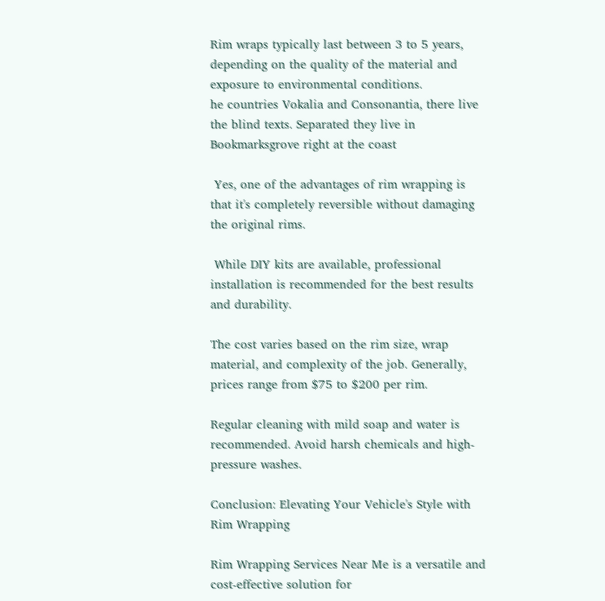Rim wraps typically last between 3 to 5 years, depending on the quality of the material and exposure to environmental conditions.
he countries Vokalia and Consonantia, there live the blind texts. Separated they live in Bookmarksgrove right at the coast

 Yes, one of the advantages of rim wrapping is that it's completely reversible without damaging the original rims.

 While DIY kits are available, professional installation is recommended for the best results and durability.

The cost varies based on the rim size, wrap material, and complexity of the job. Generally, prices range from $75 to $200 per rim.

Regular cleaning with mild soap and water is recommended. Avoid harsh chemicals and high-pressure washes.

Conclusion: Elevating Your Vehicle's Style with Rim Wrapping

Rim Wrapping Services Near Me is a versatile and cost-effective solution for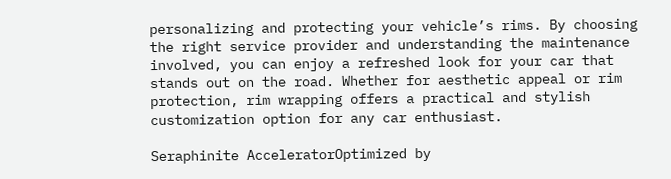personalizing and protecting your vehicle’s rims. By choosing the right service provider and understanding the maintenance involved, you can enjoy a refreshed look for your car that stands out on the road. Whether for aesthetic appeal or rim protection, rim wrapping offers a practical and stylish customization option for any car enthusiast.

Seraphinite AcceleratorOptimized by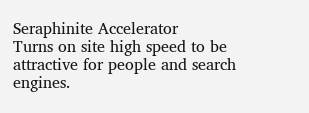Seraphinite Accelerator
Turns on site high speed to be attractive for people and search engines.